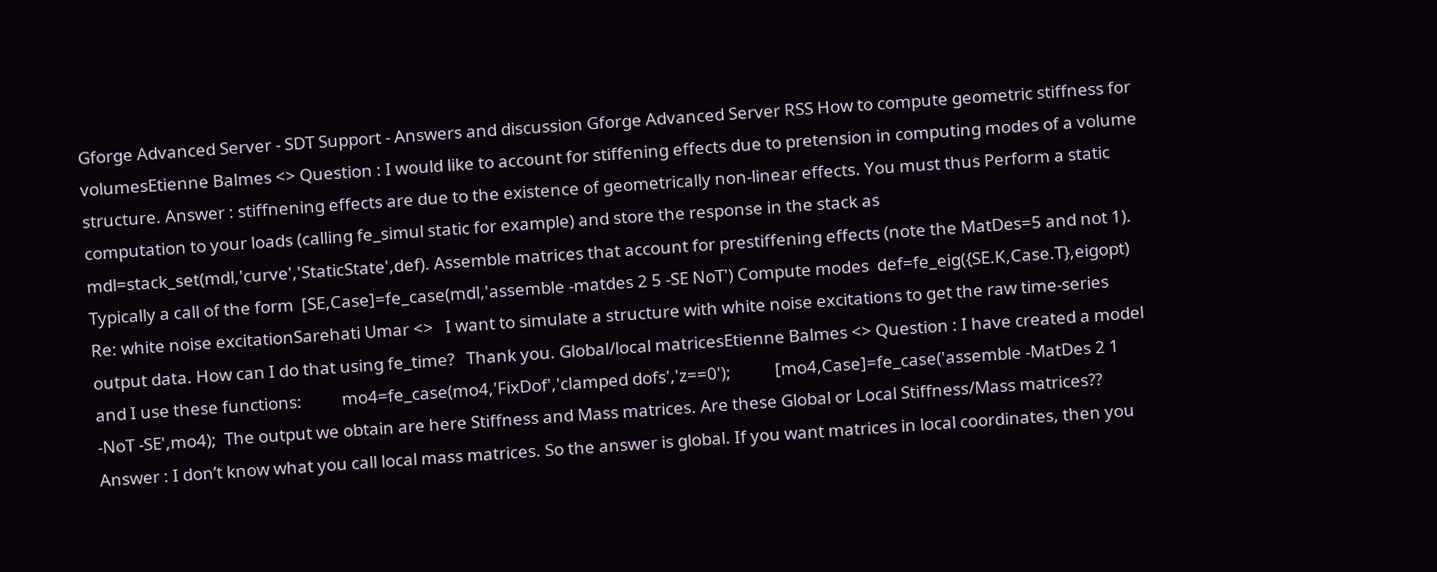Gforge Advanced Server - SDT Support - Answers and discussion Gforge Advanced Server RSS How to compute geometric stiffness for volumesEtienne Balmes <> Question : I would like to account for stiffening effects due to pretension in computing modes of a volume structure. Answer : stiffnening effects are due to the existence of geometrically non-linear effects. You must thus Perform a static computation to your loads (calling fe_simul static for example) and store the response in the stack as mdl=stack_set(mdl,'curve','StaticState',def). Assemble matrices that account for prestiffening effects (note the MatDes=5 and not 1). Typically a call of the form  [SE,Case]=fe_case(mdl,'assemble -matdes 2 5 -SE NoT') Compute modes  def=fe_eig({SE.K,Case.T},eigopt) Re: white noise excitationSarehati Umar <>   I want to simulate a structure with white noise excitations to get the raw time-series output data. How can I do that using fe_time?   Thank you. Global/local matricesEtienne Balmes <> Question : I have created a model and I use these functions:          mo4=fe_case(mo4,'FixDof','clamped dofs','z==0');           [mo4,Case]=fe_case('assemble -MatDes 2 1 -NoT -SE',mo4);  The output we obtain are here Stiffness and Mass matrices. Are these Global or Local Stiffness/Mass matrices??   Answer : I don’t know what you call local mass matrices. So the answer is global. If you want matrices in local coordinates, then you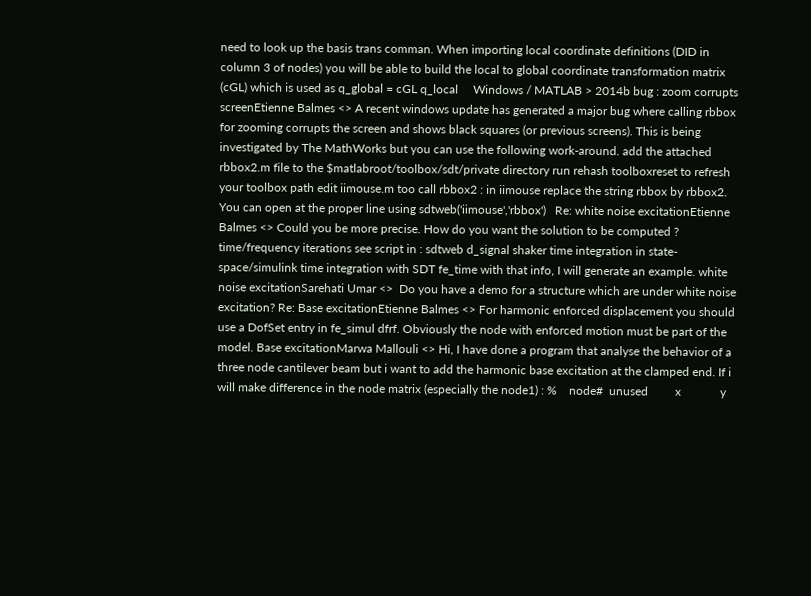need to look up the basis trans comman. When importing local coordinate definitions (DID in column 3 of nodes) you will be able to build the local to global coordinate transformation matrix (cGL) which is used as q_global = cGL q_local     Windows / MATLAB > 2014b bug : zoom corrupts screenEtienne Balmes <> A recent windows update has generated a major bug where calling rbbox for zooming corrupts the screen and shows black squares (or previous screens). This is being investigated by The MathWorks but you can use the following work-around. add the attached rbbox2.m file to the $matlabroot/toolbox/sdt/private directory run rehash toolboxreset to refresh your toolbox path edit iimouse.m too call rbbox2 : in iimouse replace the string rbbox by rbbox2. You can open at the proper line using sdtweb('iimouse','rbbox')   Re: white noise excitationEtienne Balmes <> Could you be more precise. How do you want the solution to be computed ? time/frequency iterations see script in : sdtweb d_signal shaker time integration in state-space/simulink time integration with SDT fe_time with that info, I will generate an example. white noise excitationSarehati Umar <>  Do you have a demo for a structure which are under white noise excitation? Re: Base excitationEtienne Balmes <> For harmonic enforced displacement you should use a DofSet entry in fe_simul dfrf. Obviously the node with enforced motion must be part of the model. Base excitationMarwa Mallouli <> Hi, I have done a program that analyse the behavior of a three node cantilever beam but i want to add the harmonic base excitation at the clamped end. If i will make difference in the node matrix (especially the node1) : %    node#  unused         x             y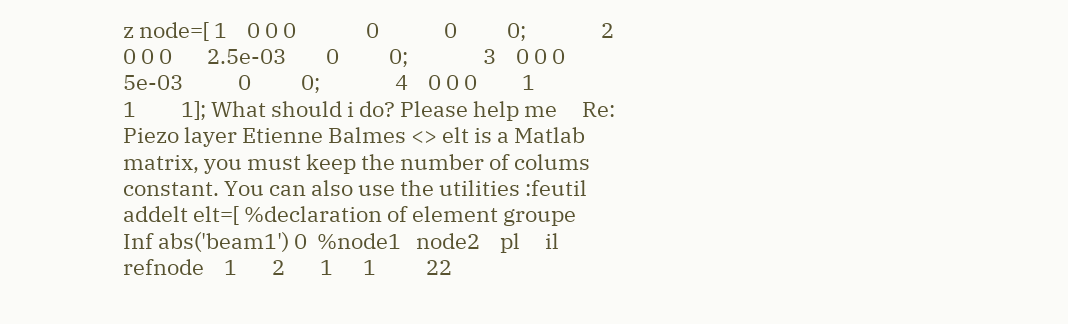z node=[ 1    0 0 0              0             0          0;               2    0 0 0       2.5e-03        0          0;               3    0 0 0       5e-03           0          0;               4    0 0 0         1                  1         1]; What should i do? Please help me     Re: Piezo layer Etienne Balmes <> elt is a Matlab matrix, you must keep the number of colums constant. You can also use the utilities :feutil addelt elt=[ %declaration of element groupe     Inf abs('beam1') 0  %node1   node2    pl     il     refnode    1       2       1      1          22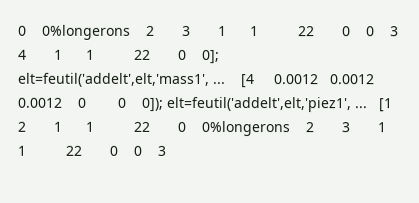0    0%longerons    2       3       1      1          22       0    0    3       4       1      1          22       0    0]; elt=feutil('addelt',elt,'mass1', ...    [4     0.0012   0.0012   0.0012    0        0    0]); elt=feutil('addelt',elt,'piez1', ...   [1       2       1      1          22       0    0%longerons    2       3       1      1          22       0    0    3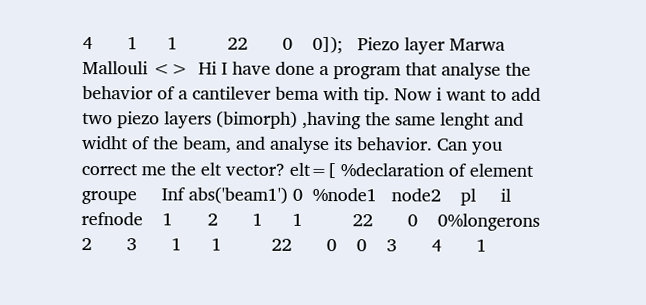4       1      1          22       0    0]);   Piezo layer Marwa Mallouli <>  Hi I have done a program that analyse the behavior of a cantilever bema with tip. Now i want to add two piezo layers (bimorph) ,having the same lenght and widht of the beam, and analyse its behavior. Can you correct me the elt vector? elt=[ %declaration of element groupe     Inf abs('beam1') 0  %node1   node2    pl     il     refnode    1       2       1      1          22       0    0%longerons    2       3       1      1          22       0    0    3       4       1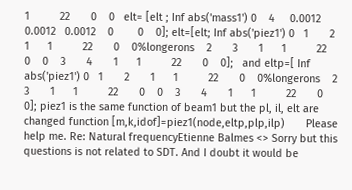1          22       0    0   elt= [elt ; Inf abs('mass1') 0    4     0.0012   0.0012   0.0012    0        0    0]; elt=[elt; Inf abs('piez1') 0   1       2       1      1          22       0    0%longerons    2       3       1      1          22       0    0    3       4       1      1          22       0    0];   and eltp=[ Inf abs('piez1') 0   1       2       1      1          22       0    0%longerons    2       3       1      1          22       0    0    3       4       1      1          22       0    0]; piez1 is the same function of beam1 but the pl, il, elt are changed function [m,k,idof]=piez1(node,eltp,plp,ilp)       Please help me. Re: Natural frequencyEtienne Balmes <> Sorry but this questions is not related to SDT. And I doubt it would be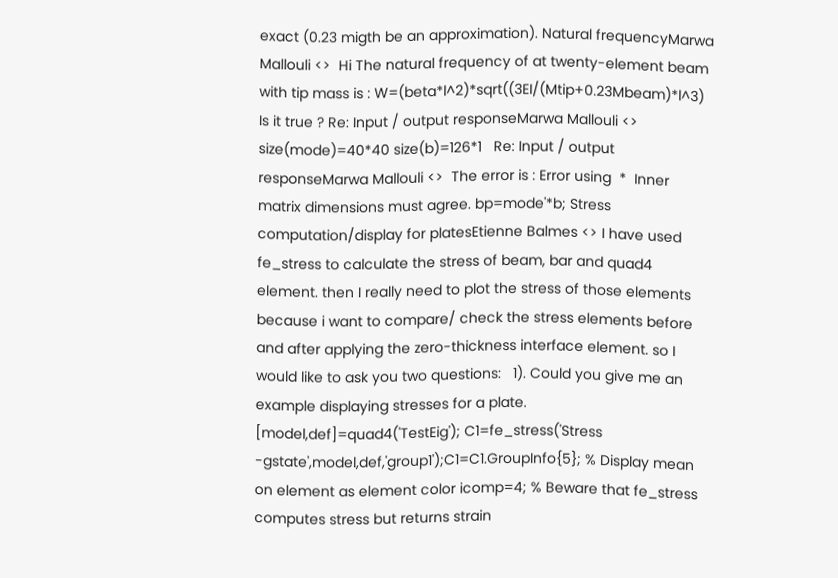exact (0.23 migth be an approximation). Natural frequencyMarwa Mallouli <>  Hi The natural frequency of at twenty-element beam with tip mass is : W=(beta*l^2)*sqrt((3EI/(Mtip+0.23Mbeam)*l^3) Is it true ? Re: Input / output responseMarwa Mallouli <>  size(mode)=40*40 size(b)=126*1   Re: Input / output responseMarwa Mallouli <>  The error is : Error using  *  Inner matrix dimensions must agree. bp=mode'*b; Stress computation/display for platesEtienne Balmes <> I have used fe_stress to calculate the stress of beam, bar and quad4 element. then I really need to plot the stress of those elements because i want to compare/ check the stress elements before and after applying the zero-thickness interface element. so I would like to ask you two questions:   1). Could you give me an example displaying stresses for a plate. [model,def]=quad4('TestEig'); C1=fe_stress('Stress -gstate',model,def,'group1');C1=C1.GroupInfo{5}; % Display mean on element as element color icomp=4; % Beware that fe_stress computes stress but returns strain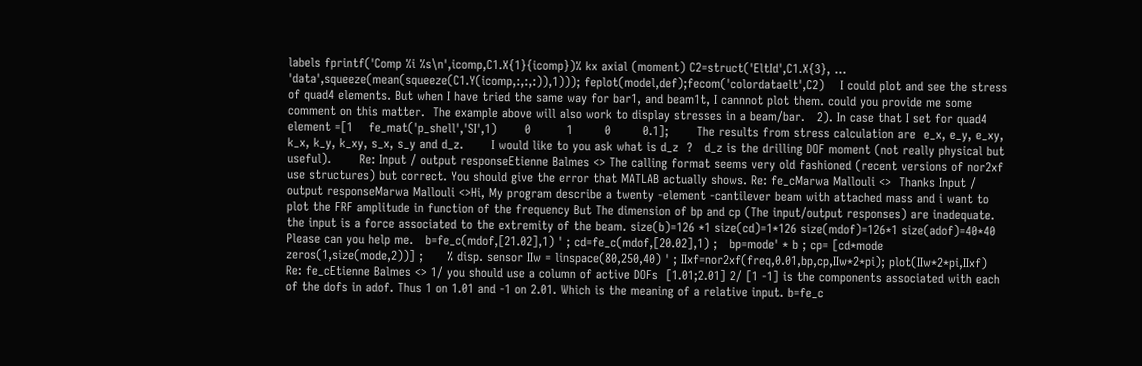labels fprintf('Comp %i %s\n',icomp,C1.X{1}{icomp})% kx axial (moment) C2=struct('EltId',C1.X{3}, ...    'data',squeeze(mean(squeeze(C1.Y(icomp,:,:,:)),1))); feplot(model,def);fecom('colordataelt',C2)    I could plot and see the stress of quad4 elements. But when I have tried the same way for bar1, and beam1t, I cannnot plot them. could you provide me some comment on this matter.  The example above will also work to display stresses in a beam/bar.   2). In case that I set for quad4 element =[1    fe_mat('p_shell','SI',1)       0         1        0        0.1];       The results from stress calculation are  e_x, e_y, e_xy, k_x, k_y, k_xy, s_x, s_y and d_z.       I would like to you ask what is d_z  ?   d_z is the drilling DOF moment (not really physical but useful).       Re: Input / output responseEtienne Balmes <> The calling format seems very old fashioned (recent versions of nor2xf use structures) but correct. You should give the error that MATLAB actually shows. Re: fe_cMarwa Mallouli <>  Thanks Input / output responseMarwa Mallouli <>Hi, My program describe a twenty -element -cantilever beam with attached mass and i want to plot the FRF amplitude in function of the frequency But The dimension of bp and cp (The input/output responses) are inadequate. the input is a force associated to the extremity of the beam. size(b)=126 *1 size(cd)=1*126 size(mdof)=126*1 size(adof)=40*40 Please can you help me.   b=fe_c(mdof,[21.02],1) ' ; cd=fe_c(mdof,[20.02],1) ;   bp=mode' * b ; cp= [cd*mode     zeros(1,size(mode,2))] ;      % disp. sensor IIw = linspace(80,250,40) ' ; IIxf=nor2xf(freq,0.01,bp,cp,IIw*2*pi); plot(IIw*2*pi,IIxf)   Re: fe_cEtienne Balmes <> 1/ you should use a column of active DOFs  [1.01;2.01] 2/ [1 -1] is the components associated with each of the dofs in adof. Thus 1 on 1.01 and -1 on 2.01. Which is the meaning of a relative input. b=fe_c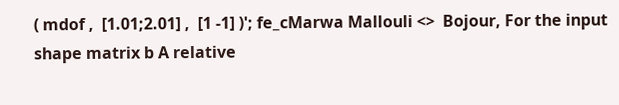( mdof ,  [1.01;2.01] ,  [1 -1] )'; fe_cMarwa Mallouli <>  Bojour, For the input shape matrix b A relative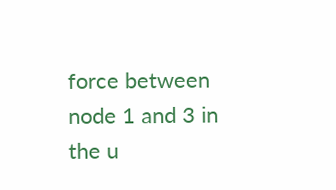force between node 1 and 3 in the u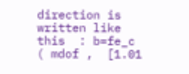direction is written like this  : b=fe_c ( mdof ,  [1.01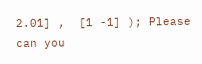2.01] ,  [1 -1] ); Please can you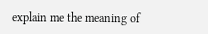explain me the meaning of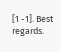[1 -1]. Best regards.